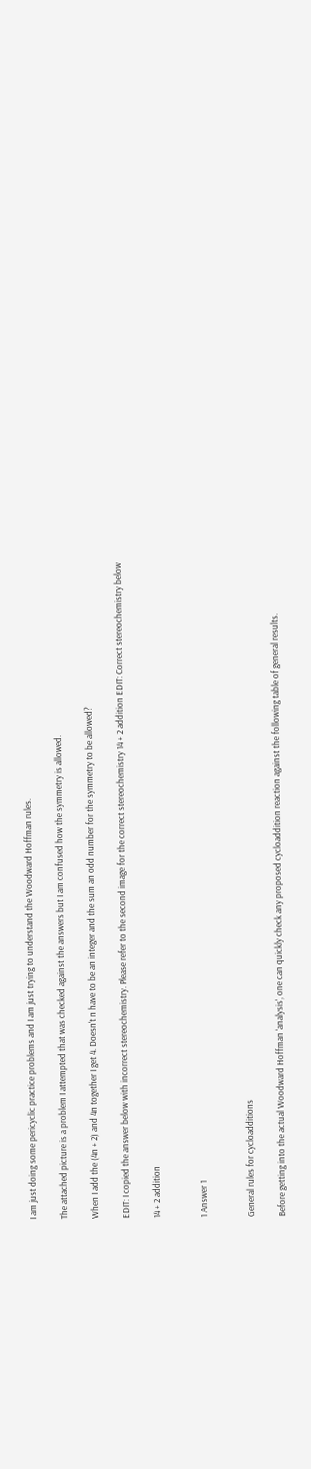I am just doing some pericyclic practice problems and I am just trying to understand the Woodward Hoffman rules.

The attached picture is a problem I attempted that was checked against the answers but I am confused how the symmetry is allowed.

When I add the (4n + 2) and 4n together I get 4. Doesn't n have to be an integer and the sum an odd number for the symmetry to be allowed?

EDIT: I copied the answer below with incorrect stereochemistry. Please refer to the second image for the correct stereochemistry 14 + 2 addition EDIT: Correct stereochemistry below

14 + 2 addition


1 Answer 1


General rules for cycloadditions

Before getting into the actual Woodward Hoffman 'analysis', one can quickly check any proposed cycloaddition reaction against the following table of general results.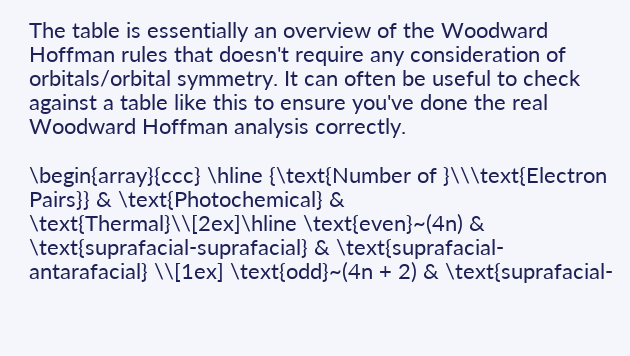The table is essentially an overview of the Woodward Hoffman rules that doesn't require any consideration of orbitals/orbital symmetry. It can often be useful to check against a table like this to ensure you've done the real Woodward Hoffman analysis correctly.

\begin{array}{ccc} \hline {\text{Number of }\\\text{Electron Pairs}} & \text{Photochemical} & \text{Thermal}\\[2ex]\hline \text{even}~(4n) & \text{suprafacial-suprafacial} & \text{suprafacial-antarafacial} \\[1ex] \text{odd}~(4n + 2) & \text{suprafacial-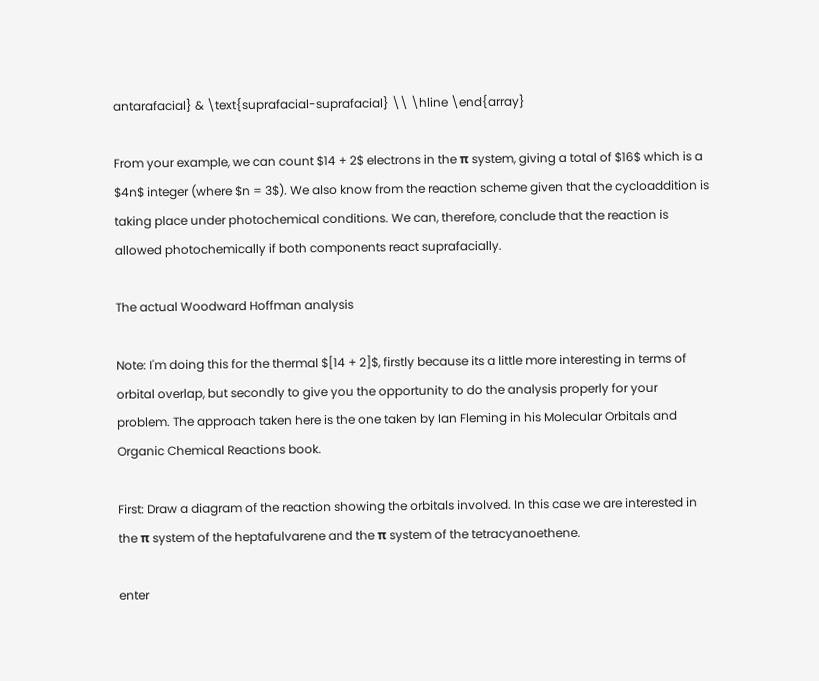antarafacial} & \text{suprafacial-suprafacial} \\ \hline \end{array}

From your example, we can count $14 + 2$ electrons in the π system, giving a total of $16$ which is a $4n$ integer (where $n = 3$). We also know from the reaction scheme given that the cycloaddition is taking place under photochemical conditions. We can, therefore, conclude that the reaction is allowed photochemically if both components react suprafacially.

The actual Woodward Hoffman analysis

Note: I'm doing this for the thermal $[14 + 2]$, firstly because its a little more interesting in terms of orbital overlap, but secondly to give you the opportunity to do the analysis properly for your problem. The approach taken here is the one taken by Ian Fleming in his Molecular Orbitals and Organic Chemical Reactions book.

First: Draw a diagram of the reaction showing the orbitals involved. In this case we are interested in the π system of the heptafulvarene and the π system of the tetracyanoethene.

enter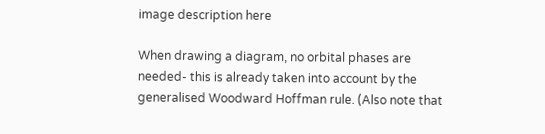image description here

When drawing a diagram, no orbital phases are needed- this is already taken into account by the generalised Woodward Hoffman rule. (Also note that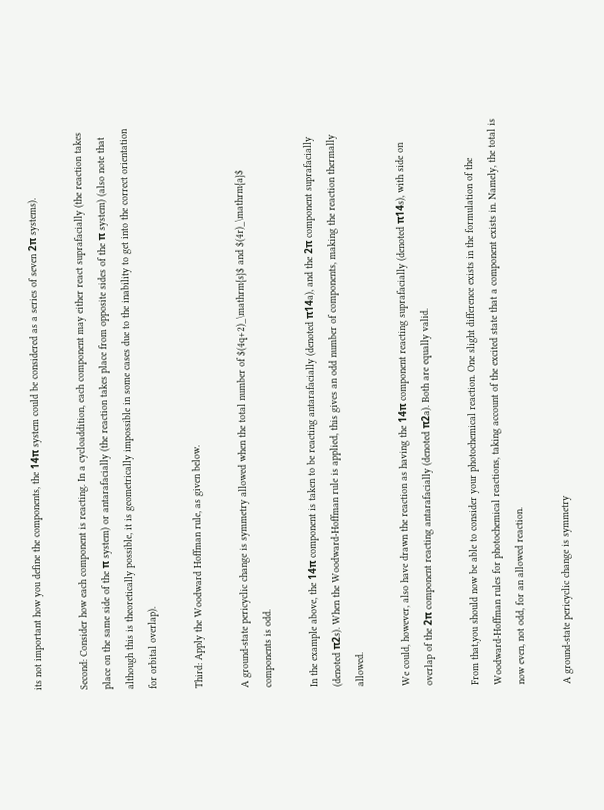its not important how you define the components, the 14π system could be considered as a series of seven 2π systems).

Second: Consider how each component is reacting. In a cycloaddition, each component may either react suprafacially (the reaction takes place on the same side of the π system) or antarafacially (the reaction takes place from opposite sides of the π system) (also note that although this is theoretically possible, it is geometrically impossible in some cases due to the inability to get into the correct orientation for orbital overlap).

Third: Apply the Woodward Hoffman rule, as given below.

A ground-state pericyclic change is symmetry allowed when the total number of $(4q+2)_\mathrm{s}$ and $(4r)_\mathrm{a}$ components is odd.

In the example above, the 14π component is taken to be reacting antarafacially (denoted π14a), and the 2π component suprafacially (denoted π2s). When the Woodward-Hoffman rule is applied, this gives an odd number of components, making the reaction thermally allowed.

We could, however, also have drawn the reaction as having the 14π component reacting suprafacially (denoted π14s), with side on overlap of the 2π component reacting antarafacially (denoted π2a). Both are equally valid.

From that,you should now be able to consider your photochemical reaction. One slight difference exists in the formulation of the Woodward-Hoffman rules for photochemical reactions, taking account of the excited state that a component exists in. Namely, the total is now even, not odd, for an allowed reaction.

A ground-state pericyclic change is symmetry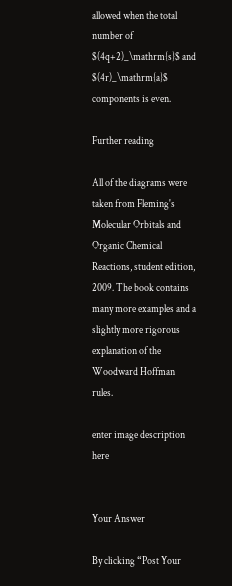allowed when the total number of $(4q+2)_\mathrm{s}$ and $(4r)_\mathrm{a}$ components is even.

Further reading

All of the diagrams were taken from Fleming's Molecular Orbitals and Organic Chemical Reactions, student edition, 2009. The book contains many more examples and a slightly more rigorous explanation of the Woodward Hoffman rules.

enter image description here


Your Answer

By clicking “Post Your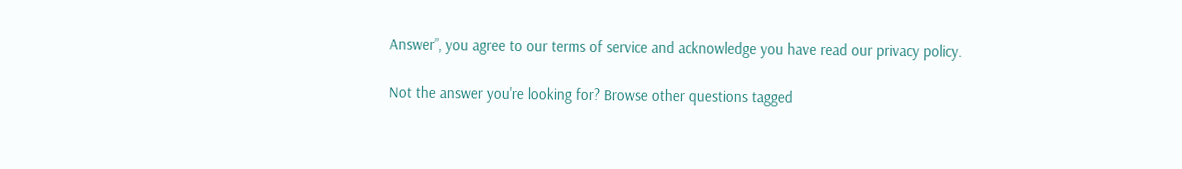Answer”, you agree to our terms of service and acknowledge you have read our privacy policy.

Not the answer you're looking for? Browse other questions tagged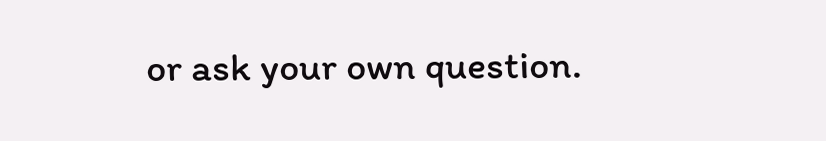or ask your own question.